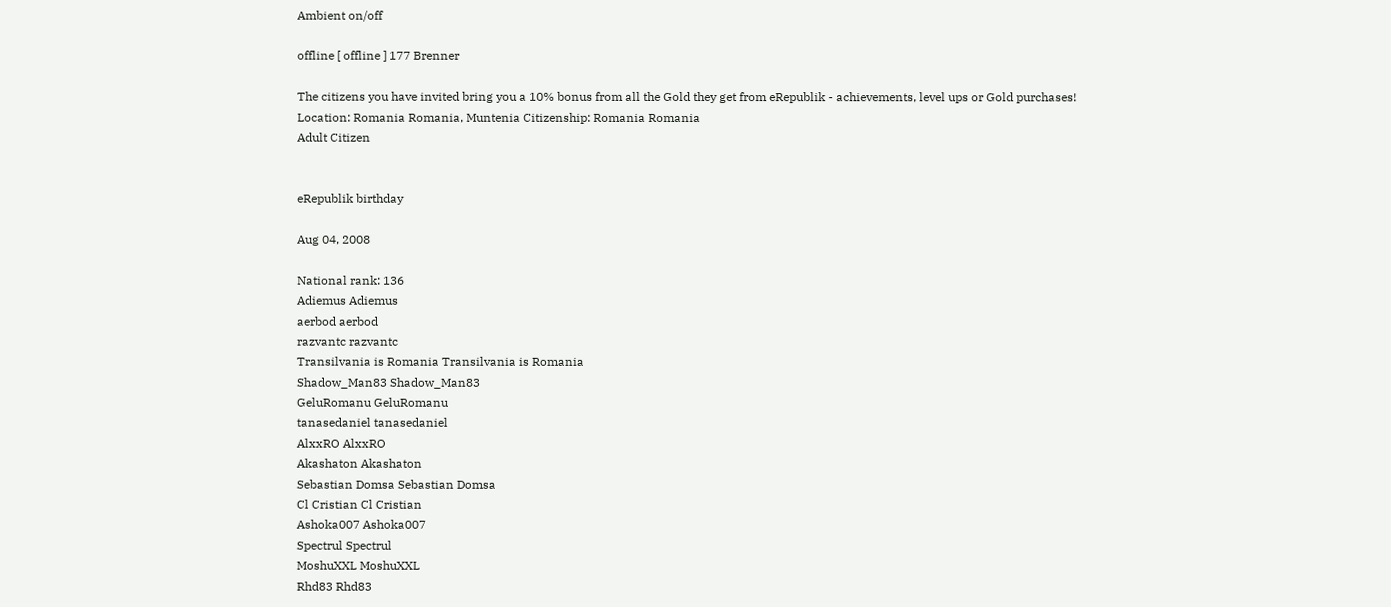Ambient on/off

offline [ offline ] 177 Brenner

The citizens you have invited bring you a 10% bonus from all the Gold they get from eRepublik - achievements, level ups or Gold purchases!
Location: Romania Romania, Muntenia Citizenship: Romania Romania
Adult Citizen


eRepublik birthday

Aug 04, 2008

National rank: 136
Adiemus Adiemus
aerbod aerbod
razvantc razvantc
Transilvania is Romania Transilvania is Romania
Shadow_Man83 Shadow_Man83
GeluRomanu GeluRomanu
tanasedaniel tanasedaniel
AlxxRO AlxxRO
Akashaton Akashaton
Sebastian Domsa Sebastian Domsa
Cl Cristian Cl Cristian
Ashoka007 Ashoka007
Spectrul Spectrul
MoshuXXL MoshuXXL
Rhd83 Rhd83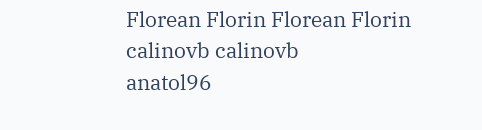Florean Florin Florean Florin
calinovb calinovb
anatol96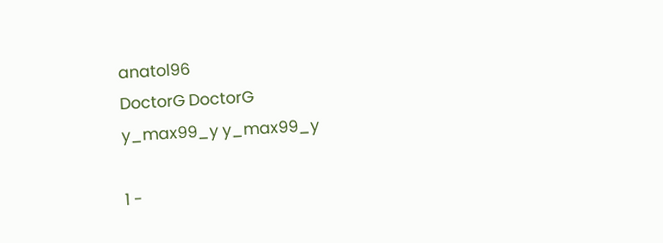anatol96
DoctorG DoctorG
y_max99_y y_max99_y

1 -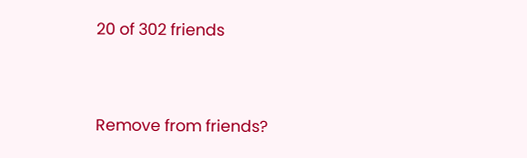20 of 302 friends


Remove from friends?